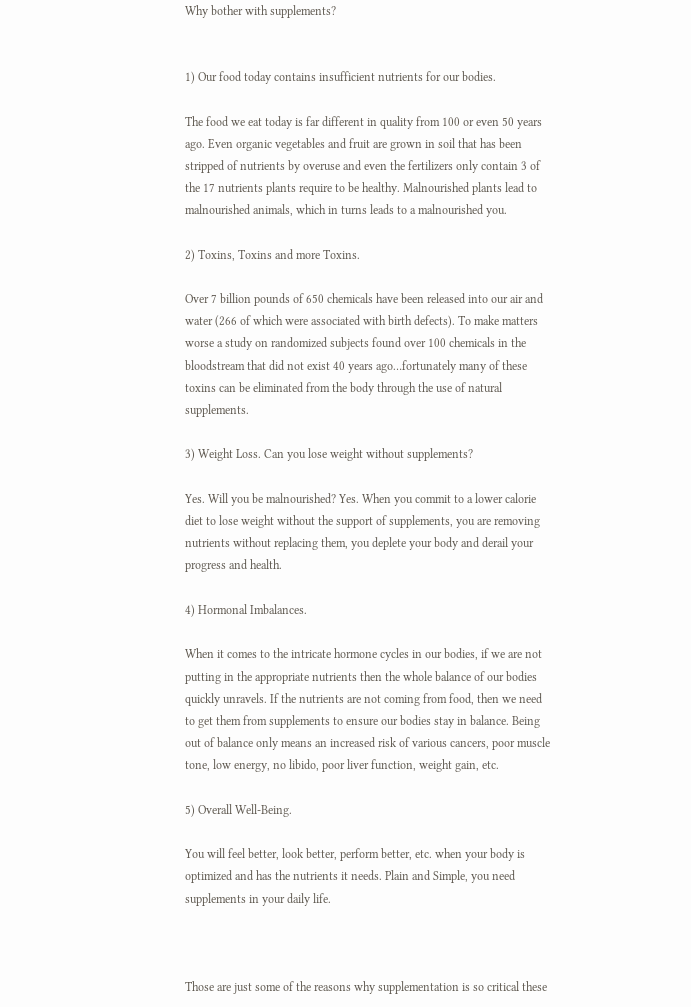Why bother with supplements?


1) Our food today contains insufficient nutrients for our bodies.

The food we eat today is far different in quality from 100 or even 50 years ago. Even organic vegetables and fruit are grown in soil that has been stripped of nutrients by overuse and even the fertilizers only contain 3 of the 17 nutrients plants require to be healthy. Malnourished plants lead to malnourished animals, which in turns leads to a malnourished you.

2) Toxins, Toxins and more Toxins.

Over 7 billion pounds of 650 chemicals have been released into our air and water (266 of which were associated with birth defects). To make matters worse a study on randomized subjects found over 100 chemicals in the bloodstream that did not exist 40 years ago…fortunately many of these toxins can be eliminated from the body through the use of natural supplements.

3) Weight Loss. Can you lose weight without supplements?

Yes. Will you be malnourished? Yes. When you commit to a lower calorie diet to lose weight without the support of supplements, you are removing nutrients without replacing them, you deplete your body and derail your progress and health.

4) Hormonal Imbalances.

When it comes to the intricate hormone cycles in our bodies, if we are not putting in the appropriate nutrients then the whole balance of our bodies quickly unravels. If the nutrients are not coming from food, then we need to get them from supplements to ensure our bodies stay in balance. Being out of balance only means an increased risk of various cancers, poor muscle tone, low energy, no libido, poor liver function, weight gain, etc.

5) Overall Well-Being.

You will feel better, look better, perform better, etc. when your body is optimized and has the nutrients it needs. Plain and Simple, you need supplements in your daily life.



Those are just some of the reasons why supplementation is so critical these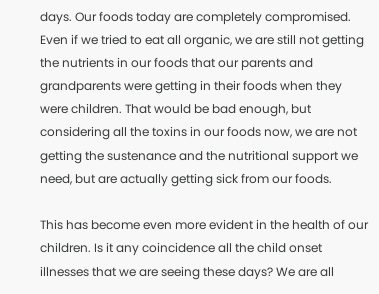days. Our foods today are completely compromised. Even if we tried to eat all organic, we are still not getting the nutrients in our foods that our parents and grandparents were getting in their foods when they were children. That would be bad enough, but considering all the toxins in our foods now, we are not getting the sustenance and the nutritional support we need, but are actually getting sick from our foods.

This has become even more evident in the health of our children. Is it any coincidence all the child onset illnesses that we are seeing these days? We are all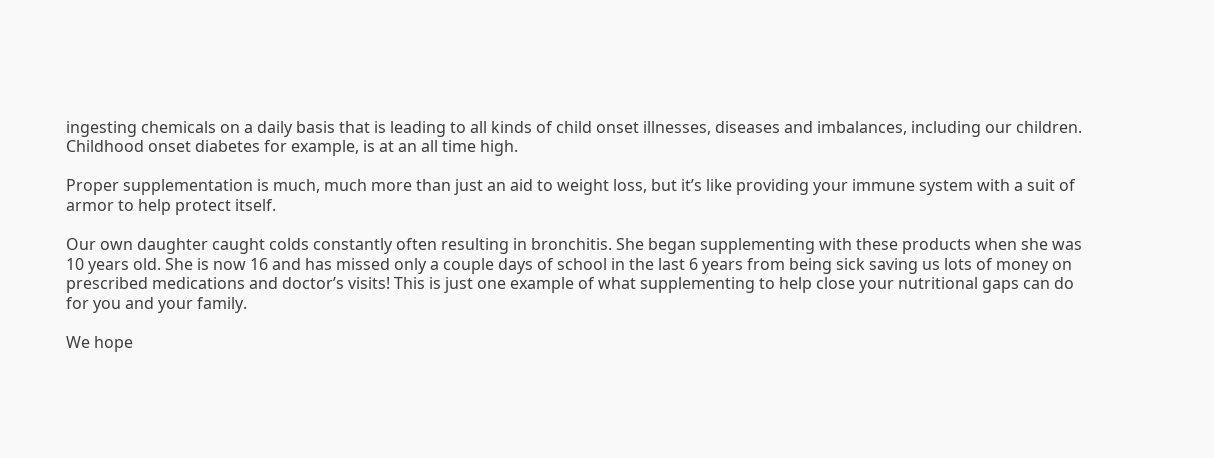ingesting chemicals on a daily basis that is leading to all kinds of child onset illnesses, diseases and imbalances, including our children. Childhood onset diabetes for example, is at an all time high.

Proper supplementation is much, much more than just an aid to weight loss, but it’s like providing your immune system with a suit of armor to help protect itself.

Our own daughter caught colds constantly often resulting in bronchitis. She began supplementing with these products when she was 10 years old. She is now 16 and has missed only a couple days of school in the last 6 years from being sick saving us lots of money on prescribed medications and doctor’s visits! This is just one example of what supplementing to help close your nutritional gaps can do for you and your family.

We hope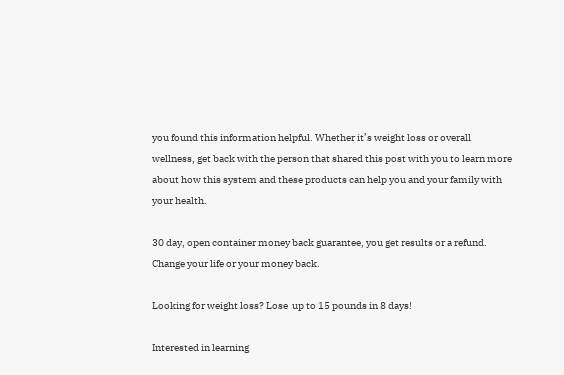you found this information helpful. Whether it’s weight loss or overall wellness, get back with the person that shared this post with you to learn more about how this system and these products can help you and your family with your health.

30 day, open container money back guarantee, you get results or a refund. Change your life or your money back.

Looking for weight loss? Lose  up to 15 pounds in 8 days!

Interested in learning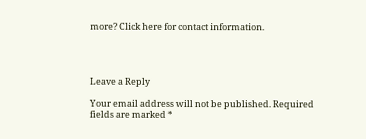more? Click here for contact information.




Leave a Reply

Your email address will not be published. Required fields are marked *